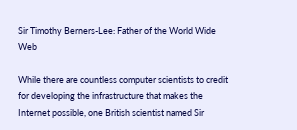Sir Timothy Berners-Lee: Father of the World Wide Web

While there are countless computer scientists to credit for developing the infrastructure that makes the Internet possible, one British scientist named Sir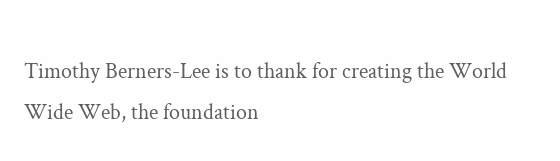Timothy Berners-Lee is to thank for creating the World Wide Web, the foundation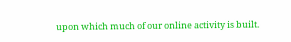upon which much of our online activity is built.